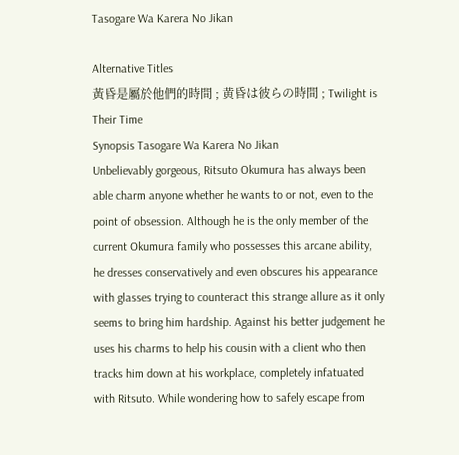Tasogare Wa Karera No Jikan

Alternative Titles
黃昏是屬於他們的時間 ; 黄昏は彼らの時間 ; Twilight is Their Time
Synopsis Tasogare Wa Karera No Jikan
Unbelievably gorgeous, Ritsuto Okumura has always been able charm anyone whether he wants to or not, even to the point of obsession. Although he is the only member of the current Okumura family who possesses this arcane ability, he dresses conservatively and even obscures his appearance with glasses trying to counteract this strange allure as it only seems to bring him hardship. Against his better judgement he uses his charms to help his cousin with a client who then tracks him down at his workplace, completely infatuated with Ritsuto. While wondering how to safely escape from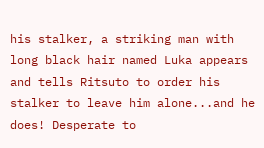his stalker, a striking man with long black hair named Luka appears and tells Ritsuto to order his stalker to leave him alone...and he does! Desperate to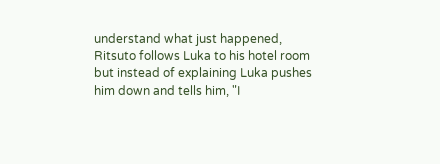understand what just happened, Ritsuto follows Luka to his hotel room but instead of explaining Luka pushes him down and tells him, "I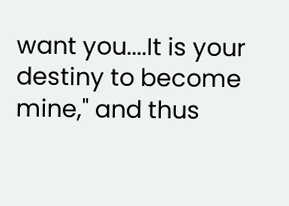want you....It is your destiny to become mine," and thus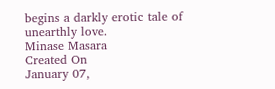begins a darkly erotic tale of unearthly love.
Minase Masara
Created On
January 07,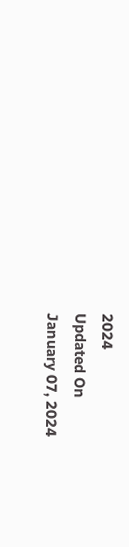2024
Updated On
January 07, 2024